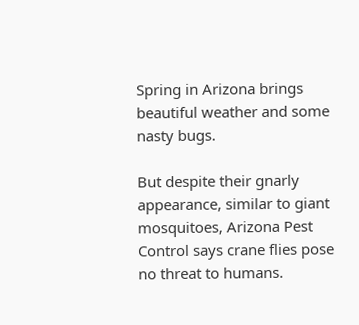Spring in Arizona brings beautiful weather and some nasty bugs.

But despite their gnarly appearance, similar to giant mosquitoes, Arizona Pest Control says crane flies pose no threat to humans.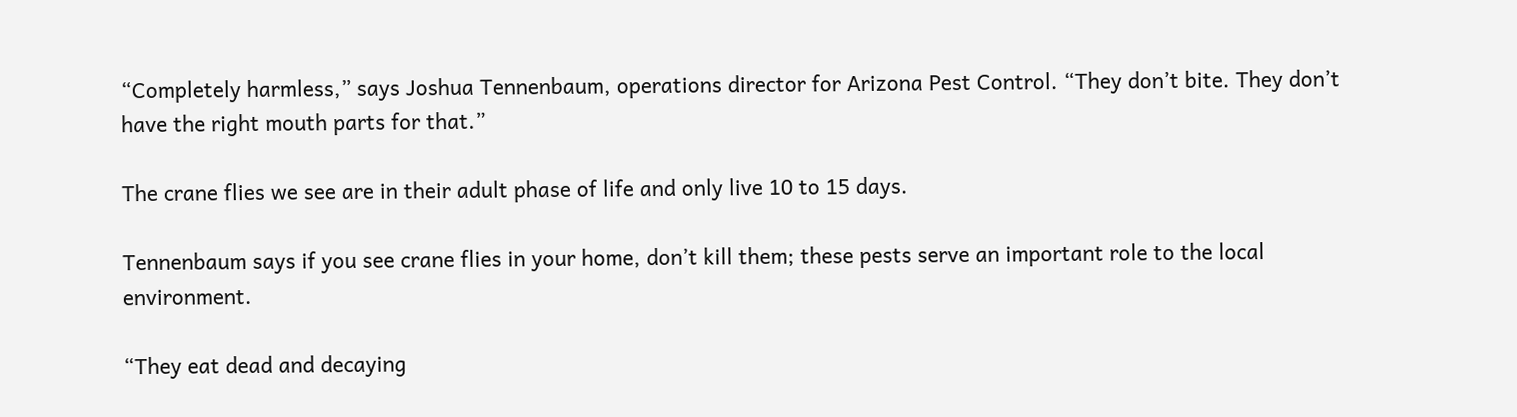“Completely harmless,” says Joshua Tennenbaum, operations director for Arizona Pest Control. “They don’t bite. They don’t have the right mouth parts for that.”

The crane flies we see are in their adult phase of life and only live 10 to 15 days.

Tennenbaum says if you see crane flies in your home, don’t kill them; these pests serve an important role to the local environment.

“They eat dead and decaying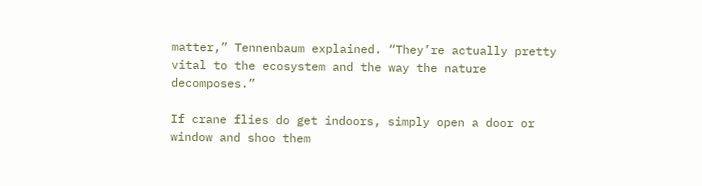matter,” Tennenbaum explained. “They’re actually pretty vital to the ecosystem and the way the nature decomposes.”

If crane flies do get indoors, simply open a door or window and shoo them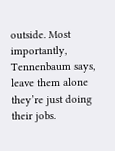outside. Most importantly, Tennenbaum says, leave them alone they’re just doing their jobs.